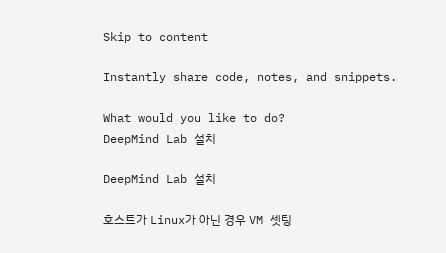Skip to content

Instantly share code, notes, and snippets.

What would you like to do?
DeepMind Lab 설치

DeepMind Lab 설치

호스트가 Linux가 아닌 경우 VM 셋팅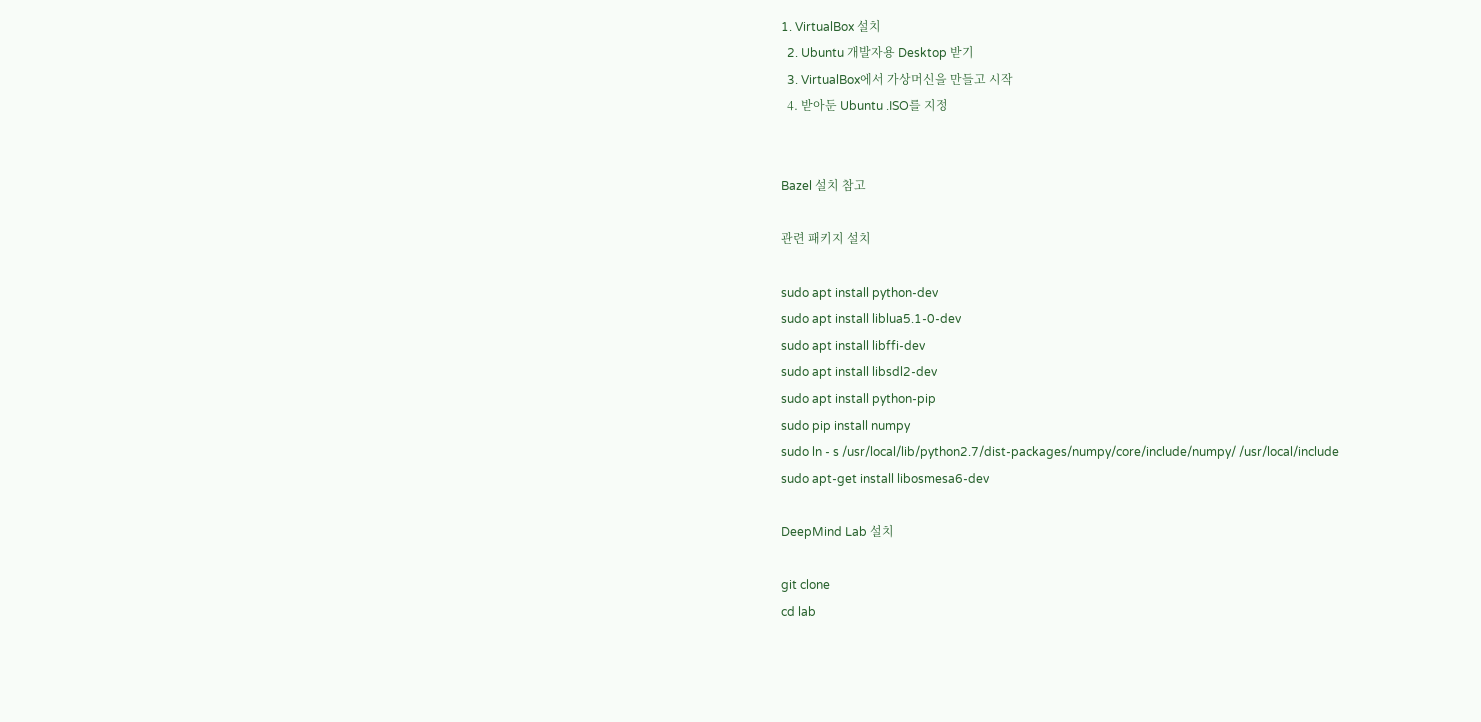1. VirtualBox 설치
  2. Ubuntu 개발자용 Desktop 받기
  3. VirtualBox에서 가상머신을 만들고 시작
  4. 받아둔 Ubuntu .ISO를 지정


Bazel 설치 참고

관련 패키지 설치

sudo apt install python-dev
sudo apt install liblua5.1-0-dev
sudo apt install libffi-dev
sudo apt install libsdl2-dev
sudo apt install python-pip
sudo pip install numpy
sudo ln - s /usr/local/lib/python2.7/dist-packages/numpy/core/include/numpy/ /usr/local/include
sudo apt-get install libosmesa6-dev

DeepMind Lab 설치

git clone
cd lab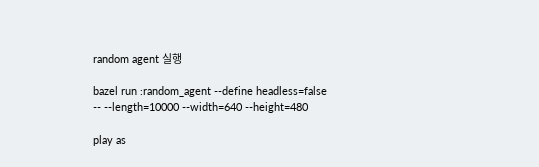random agent 실행

bazel run :random_agent --define headless=false -- --length=10000 --width=640 --height=480

play as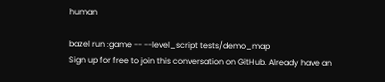human

bazel run :game -- --level_script tests/demo_map
Sign up for free to join this conversation on GitHub. Already have an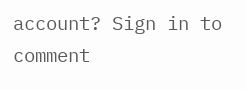account? Sign in to comment